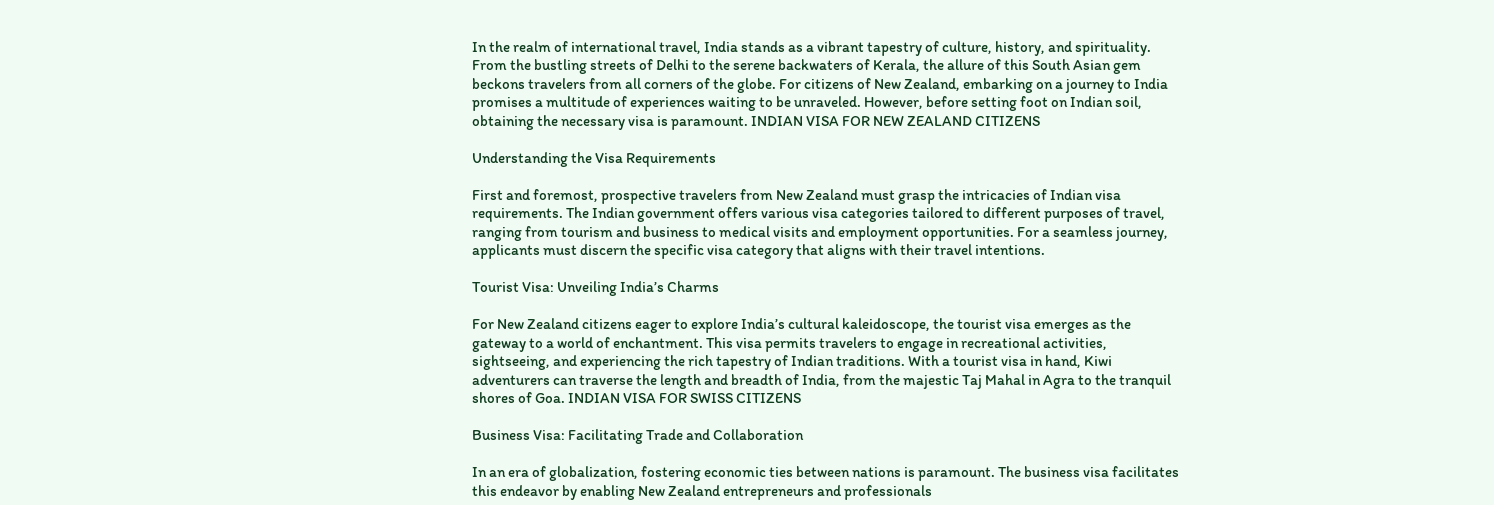In the realm of international travel, India stands as a vibrant tapestry of culture, history, and spirituality. From the bustling streets of Delhi to the serene backwaters of Kerala, the allure of this South Asian gem beckons travelers from all corners of the globe. For citizens of New Zealand, embarking on a journey to India promises a multitude of experiences waiting to be unraveled. However, before setting foot on Indian soil, obtaining the necessary visa is paramount. INDIAN VISA FOR NEW ZEALAND CITIZENS

Understanding the Visa Requirements

First and foremost, prospective travelers from New Zealand must grasp the intricacies of Indian visa requirements. The Indian government offers various visa categories tailored to different purposes of travel, ranging from tourism and business to medical visits and employment opportunities. For a seamless journey, applicants must discern the specific visa category that aligns with their travel intentions.

Tourist Visa: Unveiling India’s Charms

For New Zealand citizens eager to explore India’s cultural kaleidoscope, the tourist visa emerges as the gateway to a world of enchantment. This visa permits travelers to engage in recreational activities, sightseeing, and experiencing the rich tapestry of Indian traditions. With a tourist visa in hand, Kiwi adventurers can traverse the length and breadth of India, from the majestic Taj Mahal in Agra to the tranquil shores of Goa. INDIAN VISA FOR SWISS CITIZENS

Business Visa: Facilitating Trade and Collaboration

In an era of globalization, fostering economic ties between nations is paramount. The business visa facilitates this endeavor by enabling New Zealand entrepreneurs and professionals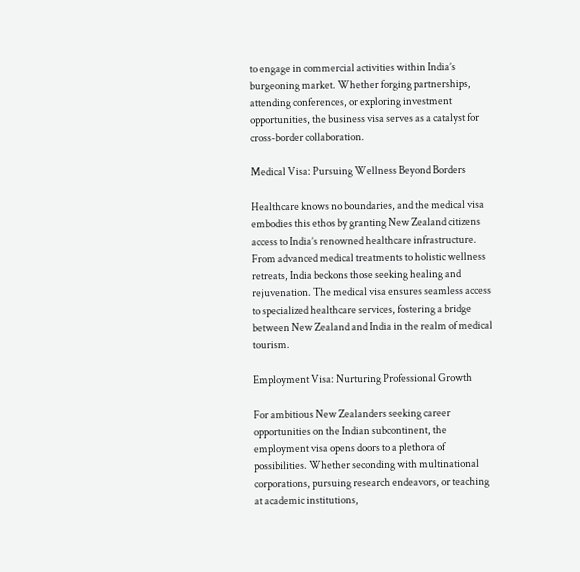to engage in commercial activities within India’s burgeoning market. Whether forging partnerships, attending conferences, or exploring investment opportunities, the business visa serves as a catalyst for cross-border collaboration.

Medical Visa: Pursuing Wellness Beyond Borders

Healthcare knows no boundaries, and the medical visa embodies this ethos by granting New Zealand citizens access to India’s renowned healthcare infrastructure. From advanced medical treatments to holistic wellness retreats, India beckons those seeking healing and rejuvenation. The medical visa ensures seamless access to specialized healthcare services, fostering a bridge between New Zealand and India in the realm of medical tourism.

Employment Visa: Nurturing Professional Growth

For ambitious New Zealanders seeking career opportunities on the Indian subcontinent, the employment visa opens doors to a plethora of possibilities. Whether seconding with multinational corporations, pursuing research endeavors, or teaching at academic institutions,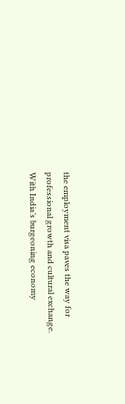the employment visa paves the way for professional growth and cultural exchange. With India’s burgeoning economy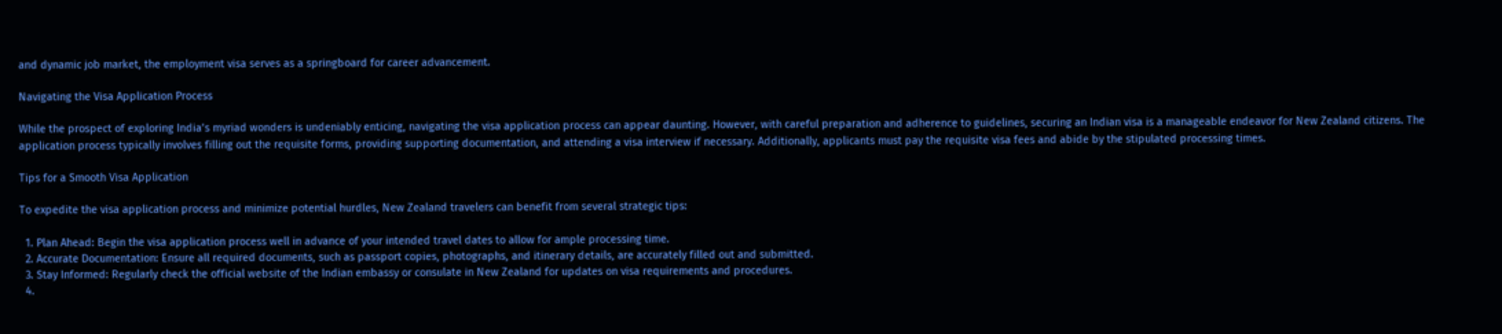and dynamic job market, the employment visa serves as a springboard for career advancement.

Navigating the Visa Application Process

While the prospect of exploring India’s myriad wonders is undeniably enticing, navigating the visa application process can appear daunting. However, with careful preparation and adherence to guidelines, securing an Indian visa is a manageable endeavor for New Zealand citizens. The application process typically involves filling out the requisite forms, providing supporting documentation, and attending a visa interview if necessary. Additionally, applicants must pay the requisite visa fees and abide by the stipulated processing times.

Tips for a Smooth Visa Application

To expedite the visa application process and minimize potential hurdles, New Zealand travelers can benefit from several strategic tips:

  1. Plan Ahead: Begin the visa application process well in advance of your intended travel dates to allow for ample processing time.
  2. Accurate Documentation: Ensure all required documents, such as passport copies, photographs, and itinerary details, are accurately filled out and submitted.
  3. Stay Informed: Regularly check the official website of the Indian embassy or consulate in New Zealand for updates on visa requirements and procedures.
  4.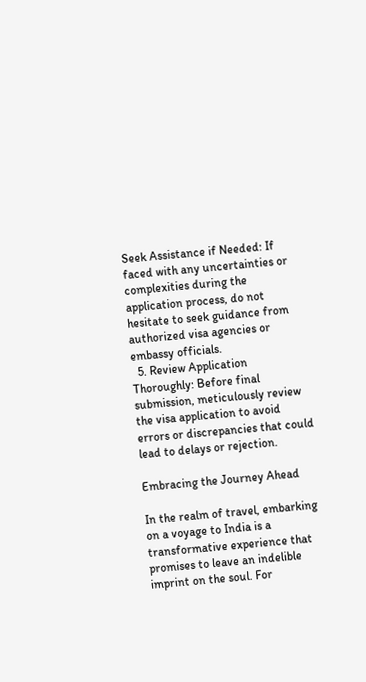Seek Assistance if Needed: If faced with any uncertainties or complexities during the application process, do not hesitate to seek guidance from authorized visa agencies or embassy officials.
  5. Review Application Thoroughly: Before final submission, meticulously review the visa application to avoid errors or discrepancies that could lead to delays or rejection.

Embracing the Journey Ahead

In the realm of travel, embarking on a voyage to India is a transformative experience that promises to leave an indelible imprint on the soul. For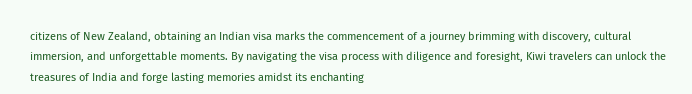citizens of New Zealand, obtaining an Indian visa marks the commencement of a journey brimming with discovery, cultural immersion, and unforgettable moments. By navigating the visa process with diligence and foresight, Kiwi travelers can unlock the treasures of India and forge lasting memories amidst its enchanting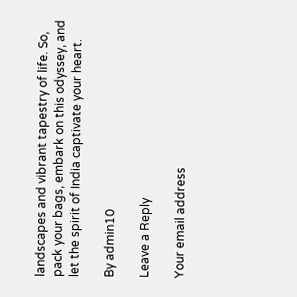landscapes and vibrant tapestry of life. So, pack your bags, embark on this odyssey, and let the spirit of India captivate your heart.

By admin10

Leave a Reply

Your email address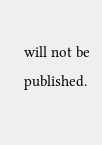will not be published.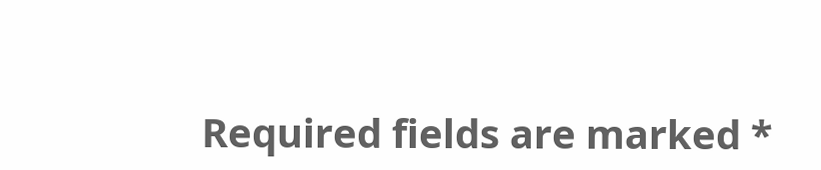Required fields are marked *